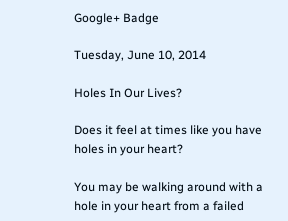Google+ Badge

Tuesday, June 10, 2014

Holes In Our Lives?

Does it feel at times like you have holes in your heart?

You may be walking around with a hole in your heart from a failed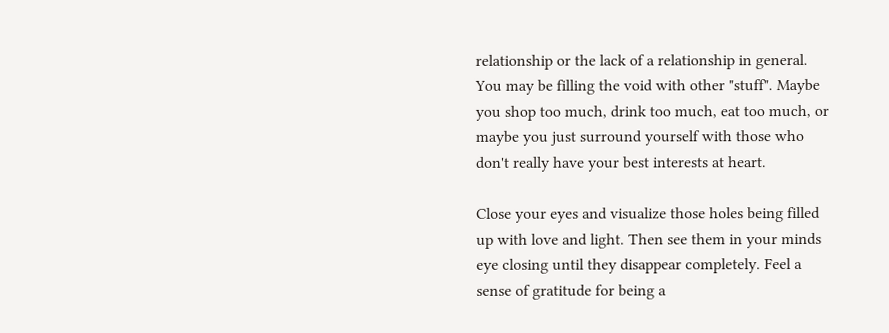relationship or the lack of a relationship in general. You may be filling the void with other "stuff". Maybe you shop too much, drink too much, eat too much, or maybe you just surround yourself with those who don't really have your best interests at heart.

Close your eyes and visualize those holes being filled up with love and light. Then see them in your minds eye closing until they disappear completely. Feel a sense of gratitude for being a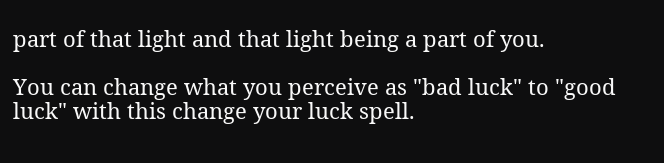part of that light and that light being a part of you.

You can change what you perceive as "bad luck" to "good luck" with this change your luck spell.